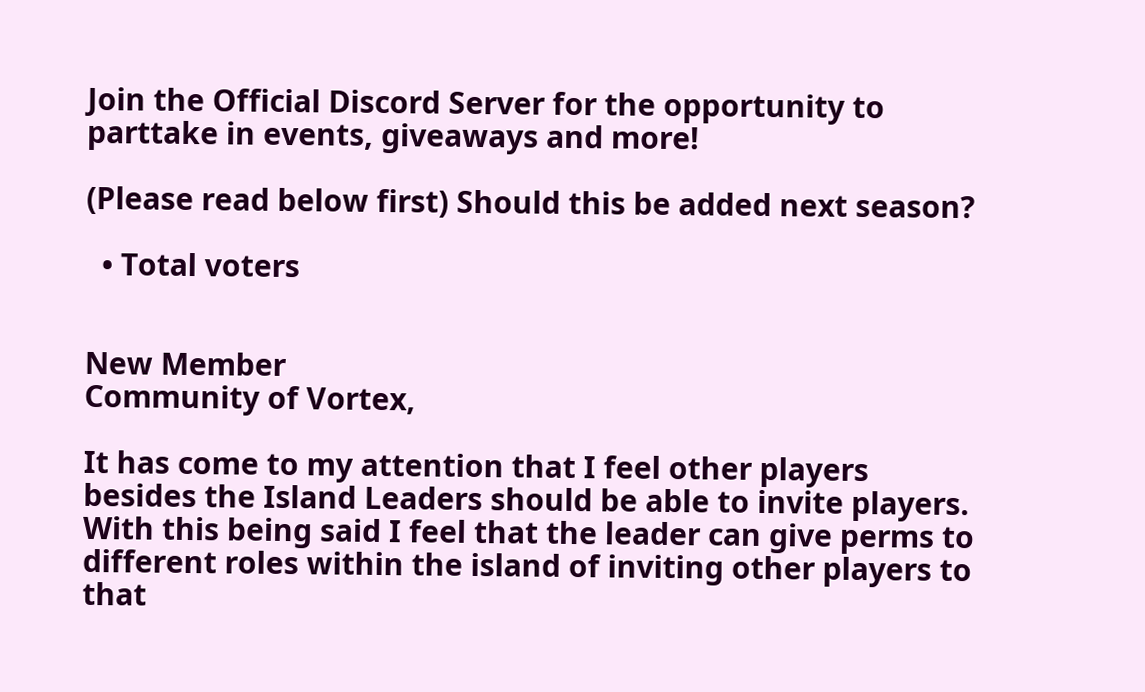Join the Official Discord Server for the opportunity to parttake in events, giveaways and more!

(Please read below first) Should this be added next season?

  • Total voters


New Member
Community of Vortex,

It has come to my attention that I feel other players besides the Island Leaders should be able to invite players. With this being said I feel that the leader can give perms to different roles within the island of inviting other players to that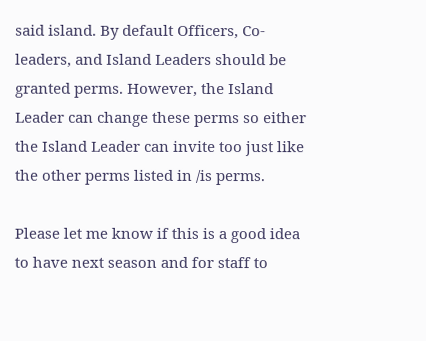said island. By default Officers, Co-leaders, and Island Leaders should be granted perms. However, the Island Leader can change these perms so either the Island Leader can invite too just like the other perms listed in /is perms.

Please let me know if this is a good idea to have next season and for staff to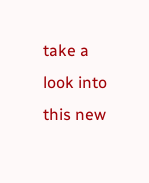take a look into this new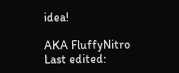idea!

AKA FluffyNitro
Last edited: